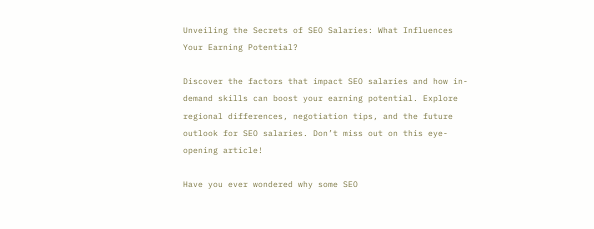Unveiling the Secrets of SEO Salaries: What Influences Your Earning Potential?

Discover the factors that impact SEO salaries and how in-demand skills can boost your earning potential. Explore regional differences, negotiation tips, and the future outlook for SEO salaries. Don’t miss out on this eye-opening article!

Have you ever wondered why some SEO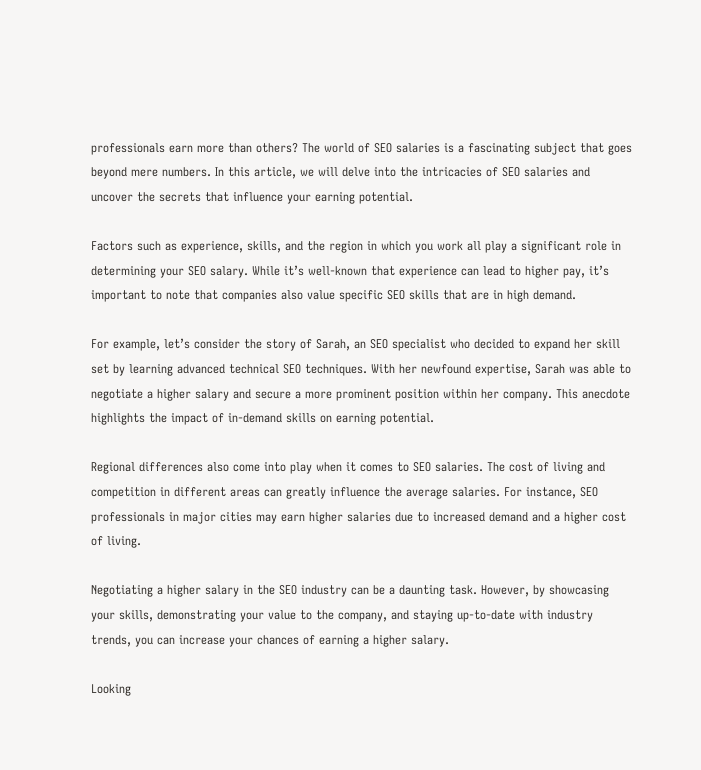professionals earn more than others? The world of SEO salaries is a fascinating subject that goes beyond mere numbers. In this article, we will delve into the intricacies of SEO salaries and uncover the secrets that influence your earning potential.

Factors such as experience, skills, and the region in which you work all play a significant role in determining your SEO salary. While it’s well-known that experience can lead to higher pay, it’s important to note that companies also value specific SEO skills that are in high demand.

For example, let’s consider the story of Sarah, an SEO specialist who decided to expand her skill set by learning advanced technical SEO techniques. With her newfound expertise, Sarah was able to negotiate a higher salary and secure a more prominent position within her company. This anecdote highlights the impact of in-demand skills on earning potential.

Regional differences also come into play when it comes to SEO salaries. The cost of living and competition in different areas can greatly influence the average salaries. For instance, SEO professionals in major cities may earn higher salaries due to increased demand and a higher cost of living.

Negotiating a higher salary in the SEO industry can be a daunting task. However, by showcasing your skills, demonstrating your value to the company, and staying up-to-date with industry trends, you can increase your chances of earning a higher salary.

Looking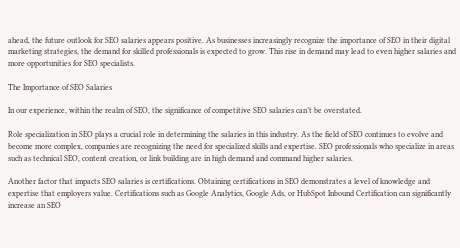ahead, the future outlook for SEO salaries appears positive. As businesses increasingly recognize the importance of SEO in their digital marketing strategies, the demand for skilled professionals is expected to grow. This rise in demand may lead to even higher salaries and more opportunities for SEO specialists.

The Importance of SEO Salaries

In our experience, within the realm of SEO, the significance of competitive SEO salaries can’t be overstated.

Role specialization in SEO plays a crucial role in determining the salaries in this industry. As the field of SEO continues to evolve and become more complex, companies are recognizing the need for specialized skills and expertise. SEO professionals who specialize in areas such as technical SEO, content creation, or link building are in high demand and command higher salaries.

Another factor that impacts SEO salaries is certifications. Obtaining certifications in SEO demonstrates a level of knowledge and expertise that employers value. Certifications such as Google Analytics, Google Ads, or HubSpot Inbound Certification can significantly increase an SEO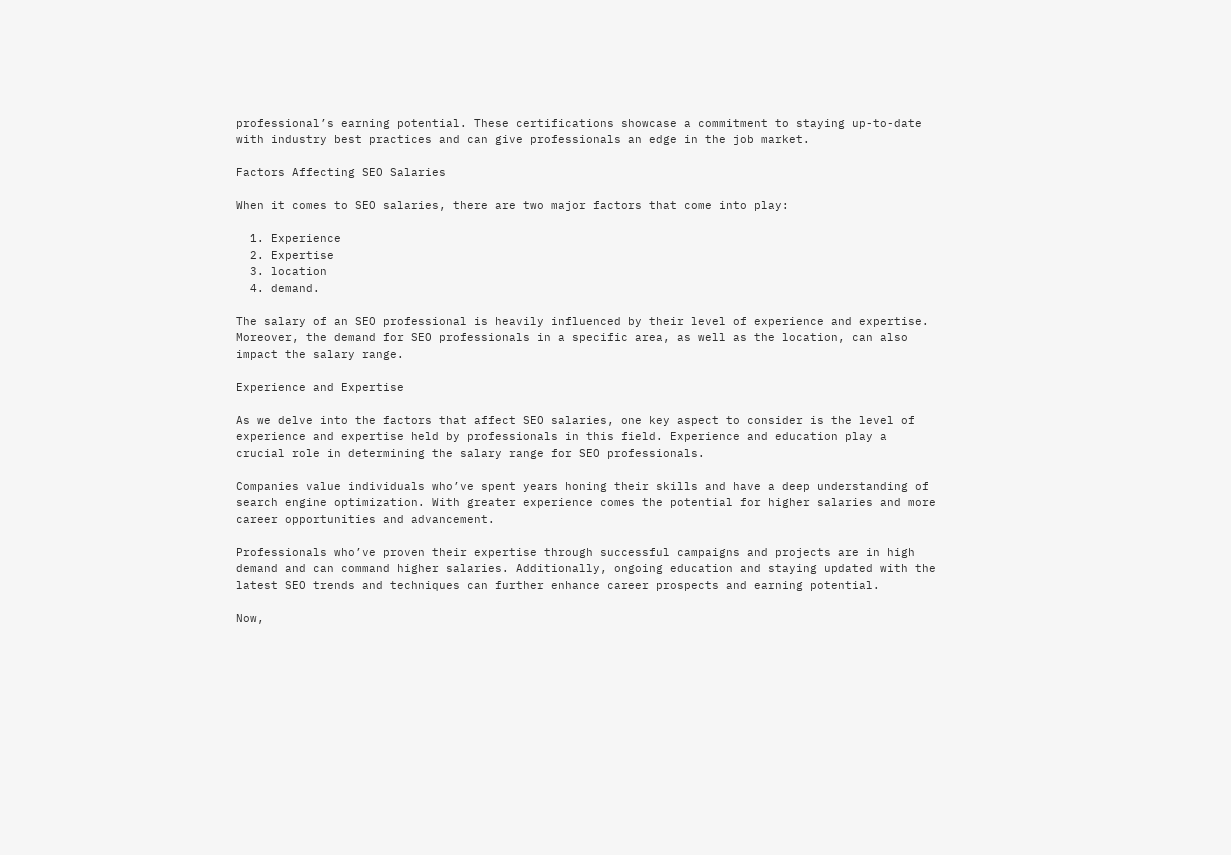professional’s earning potential. These certifications showcase a commitment to staying up-to-date with industry best practices and can give professionals an edge in the job market.

Factors Affecting SEO Salaries

When it comes to SEO salaries, there are two major factors that come into play:

  1. Experience
  2. Expertise
  3. location
  4. demand.

The salary of an SEO professional is heavily influenced by their level of experience and expertise. Moreover, the demand for SEO professionals in a specific area, as well as the location, can also impact the salary range.

Experience and Expertise

As we delve into the factors that affect SEO salaries, one key aspect to consider is the level of experience and expertise held by professionals in this field. Experience and education play a crucial role in determining the salary range for SEO professionals.

Companies value individuals who’ve spent years honing their skills and have a deep understanding of search engine optimization. With greater experience comes the potential for higher salaries and more career opportunities and advancement.

Professionals who’ve proven their expertise through successful campaigns and projects are in high demand and can command higher salaries. Additionally, ongoing education and staying updated with the latest SEO trends and techniques can further enhance career prospects and earning potential.

Now,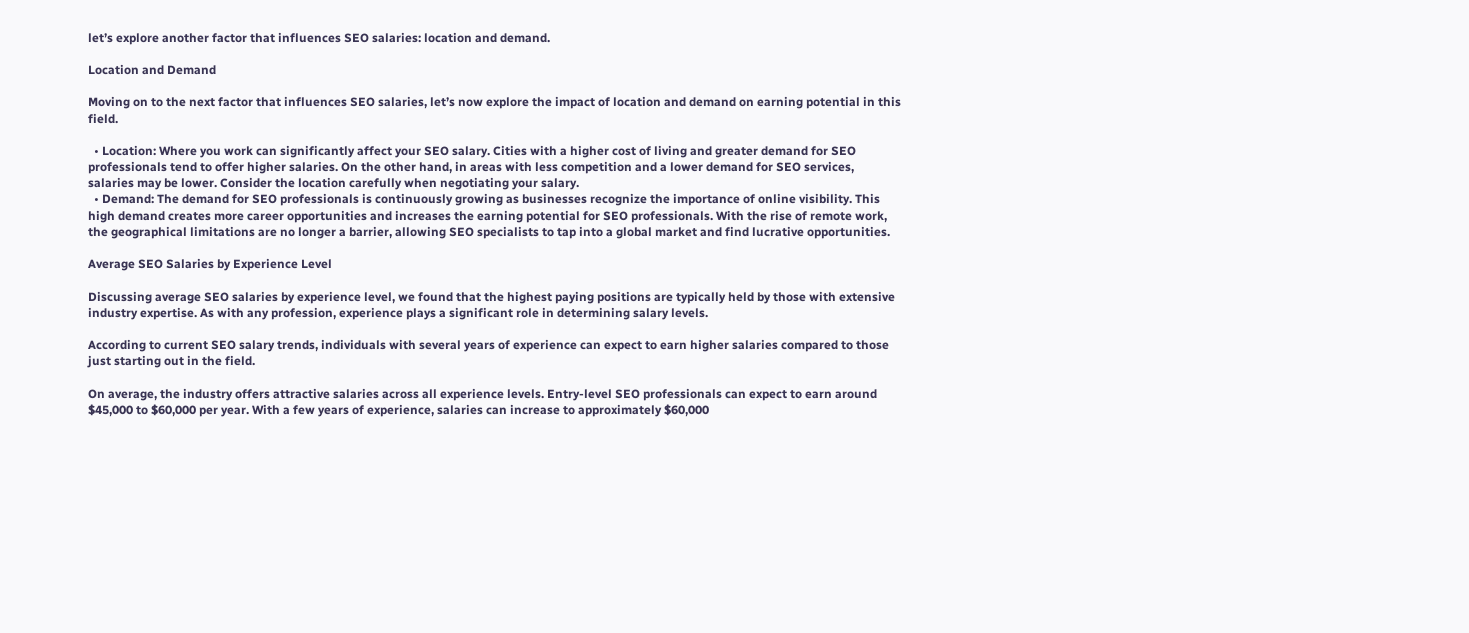let’s explore another factor that influences SEO salaries: location and demand.

Location and Demand

Moving on to the next factor that influences SEO salaries, let’s now explore the impact of location and demand on earning potential in this field.

  • Location: Where you work can significantly affect your SEO salary. Cities with a higher cost of living and greater demand for SEO professionals tend to offer higher salaries. On the other hand, in areas with less competition and a lower demand for SEO services, salaries may be lower. Consider the location carefully when negotiating your salary.
  • Demand: The demand for SEO professionals is continuously growing as businesses recognize the importance of online visibility. This high demand creates more career opportunities and increases the earning potential for SEO professionals. With the rise of remote work, the geographical limitations are no longer a barrier, allowing SEO specialists to tap into a global market and find lucrative opportunities.

Average SEO Salaries by Experience Level

Discussing average SEO salaries by experience level, we found that the highest paying positions are typically held by those with extensive industry expertise. As with any profession, experience plays a significant role in determining salary levels.

According to current SEO salary trends, individuals with several years of experience can expect to earn higher salaries compared to those just starting out in the field.

On average, the industry offers attractive salaries across all experience levels. Entry-level SEO professionals can expect to earn around $45,000 to $60,000 per year. With a few years of experience, salaries can increase to approximately $60,000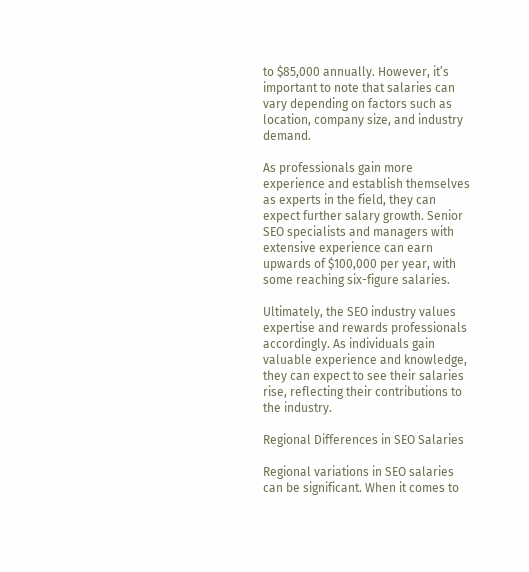to $85,000 annually. However, it’s important to note that salaries can vary depending on factors such as location, company size, and industry demand.

As professionals gain more experience and establish themselves as experts in the field, they can expect further salary growth. Senior SEO specialists and managers with extensive experience can earn upwards of $100,000 per year, with some reaching six-figure salaries.

Ultimately, the SEO industry values expertise and rewards professionals accordingly. As individuals gain valuable experience and knowledge, they can expect to see their salaries rise, reflecting their contributions to the industry.

Regional Differences in SEO Salaries

Regional variations in SEO salaries can be significant. When it comes to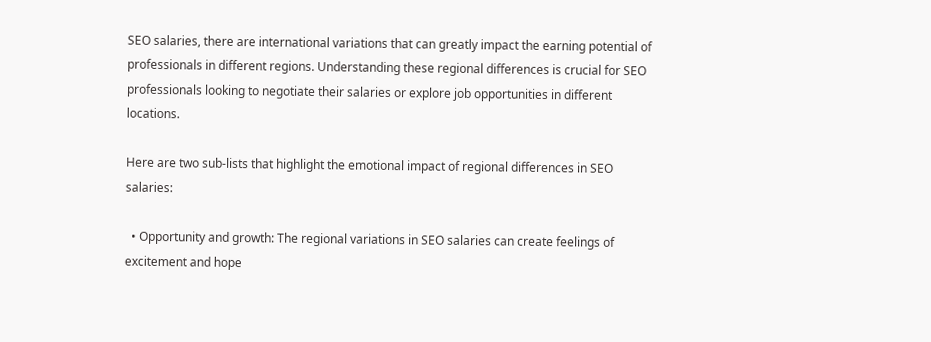SEO salaries, there are international variations that can greatly impact the earning potential of professionals in different regions. Understanding these regional differences is crucial for SEO professionals looking to negotiate their salaries or explore job opportunities in different locations.

Here are two sub-lists that highlight the emotional impact of regional differences in SEO salaries:

  • Opportunity and growth: The regional variations in SEO salaries can create feelings of excitement and hope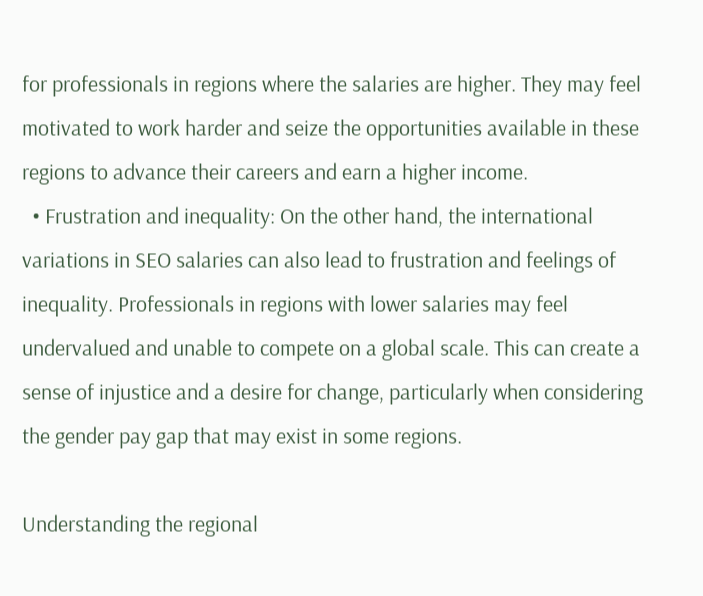for professionals in regions where the salaries are higher. They may feel motivated to work harder and seize the opportunities available in these regions to advance their careers and earn a higher income.
  • Frustration and inequality: On the other hand, the international variations in SEO salaries can also lead to frustration and feelings of inequality. Professionals in regions with lower salaries may feel undervalued and unable to compete on a global scale. This can create a sense of injustice and a desire for change, particularly when considering the gender pay gap that may exist in some regions.

Understanding the regional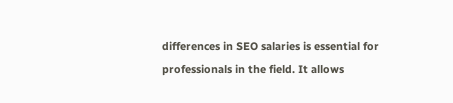differences in SEO salaries is essential for professionals in the field. It allows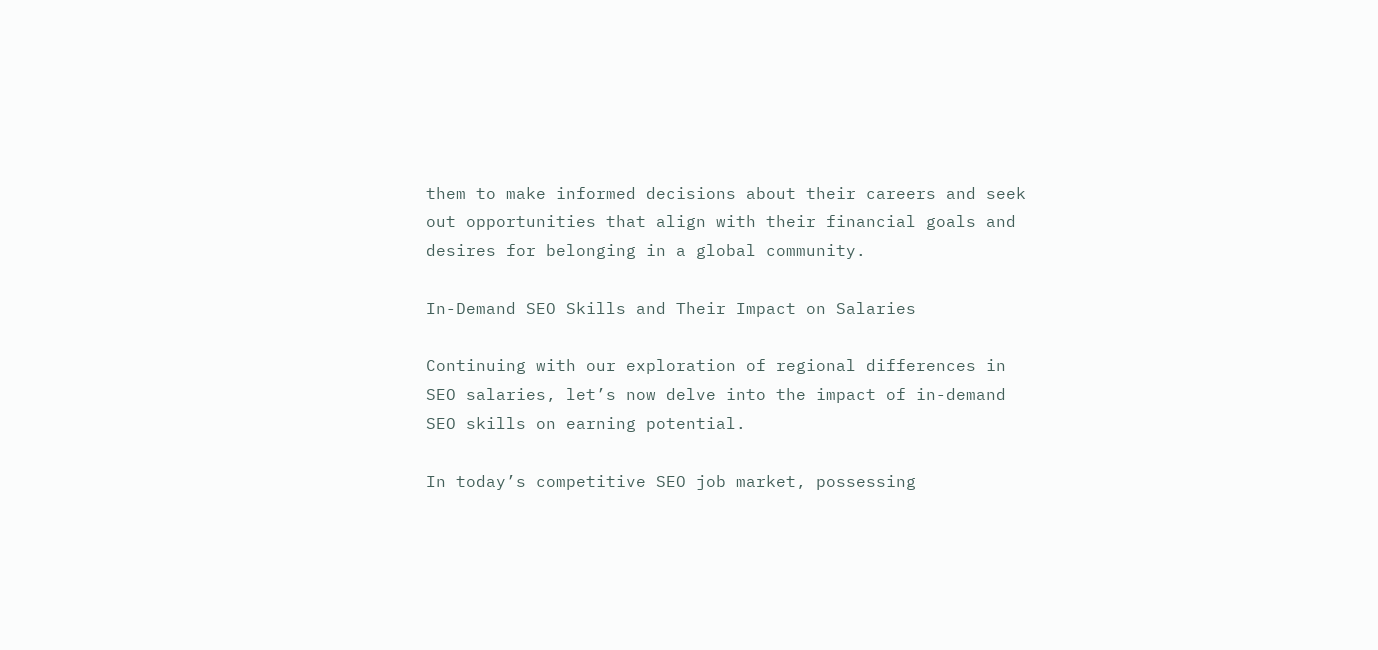them to make informed decisions about their careers and seek out opportunities that align with their financial goals and desires for belonging in a global community.

In-Demand SEO Skills and Their Impact on Salaries

Continuing with our exploration of regional differences in SEO salaries, let’s now delve into the impact of in-demand SEO skills on earning potential.

In today’s competitive SEO job market, possessing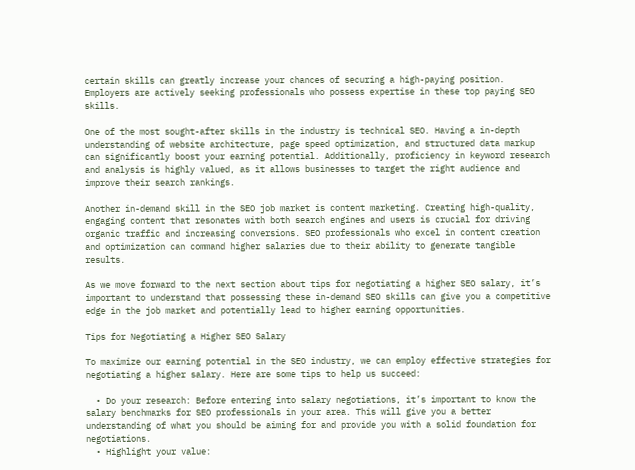certain skills can greatly increase your chances of securing a high-paying position. Employers are actively seeking professionals who possess expertise in these top paying SEO skills.

One of the most sought-after skills in the industry is technical SEO. Having a in-depth understanding of website architecture, page speed optimization, and structured data markup can significantly boost your earning potential. Additionally, proficiency in keyword research and analysis is highly valued, as it allows businesses to target the right audience and improve their search rankings.

Another in-demand skill in the SEO job market is content marketing. Creating high-quality, engaging content that resonates with both search engines and users is crucial for driving organic traffic and increasing conversions. SEO professionals who excel in content creation and optimization can command higher salaries due to their ability to generate tangible results.

As we move forward to the next section about tips for negotiating a higher SEO salary, it’s important to understand that possessing these in-demand SEO skills can give you a competitive edge in the job market and potentially lead to higher earning opportunities.

Tips for Negotiating a Higher SEO Salary

To maximize our earning potential in the SEO industry, we can employ effective strategies for negotiating a higher salary. Here are some tips to help us succeed:

  • Do your research: Before entering into salary negotiations, it’s important to know the salary benchmarks for SEO professionals in your area. This will give you a better understanding of what you should be aiming for and provide you with a solid foundation for negotiations.
  • Highlight your value: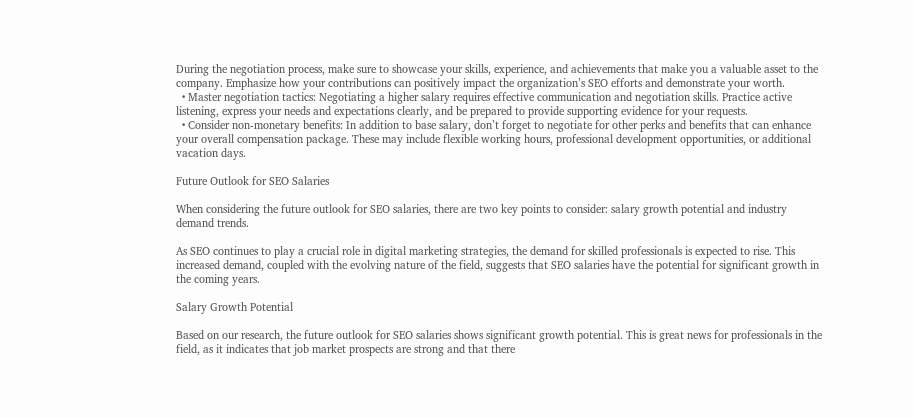During the negotiation process, make sure to showcase your skills, experience, and achievements that make you a valuable asset to the company. Emphasize how your contributions can positively impact the organization’s SEO efforts and demonstrate your worth.
  • Master negotiation tactics: Negotiating a higher salary requires effective communication and negotiation skills. Practice active listening, express your needs and expectations clearly, and be prepared to provide supporting evidence for your requests.
  • Consider non-monetary benefits: In addition to base salary, don’t forget to negotiate for other perks and benefits that can enhance your overall compensation package. These may include flexible working hours, professional development opportunities, or additional vacation days.

Future Outlook for SEO Salaries

When considering the future outlook for SEO salaries, there are two key points to consider: salary growth potential and industry demand trends.

As SEO continues to play a crucial role in digital marketing strategies, the demand for skilled professionals is expected to rise. This increased demand, coupled with the evolving nature of the field, suggests that SEO salaries have the potential for significant growth in the coming years.

Salary Growth Potential

Based on our research, the future outlook for SEO salaries shows significant growth potential. This is great news for professionals in the field, as it indicates that job market prospects are strong and that there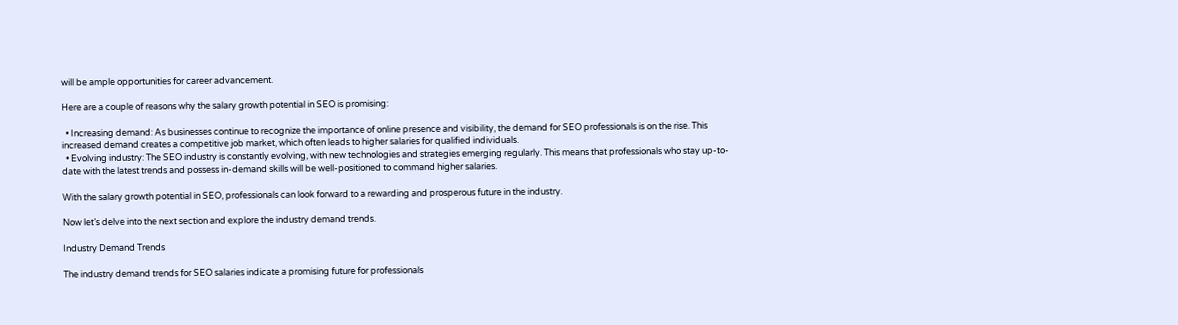will be ample opportunities for career advancement.

Here are a couple of reasons why the salary growth potential in SEO is promising:

  • Increasing demand: As businesses continue to recognize the importance of online presence and visibility, the demand for SEO professionals is on the rise. This increased demand creates a competitive job market, which often leads to higher salaries for qualified individuals.
  • Evolving industry: The SEO industry is constantly evolving, with new technologies and strategies emerging regularly. This means that professionals who stay up-to-date with the latest trends and possess in-demand skills will be well-positioned to command higher salaries.

With the salary growth potential in SEO, professionals can look forward to a rewarding and prosperous future in the industry.

Now let’s delve into the next section and explore the industry demand trends.

Industry Demand Trends

The industry demand trends for SEO salaries indicate a promising future for professionals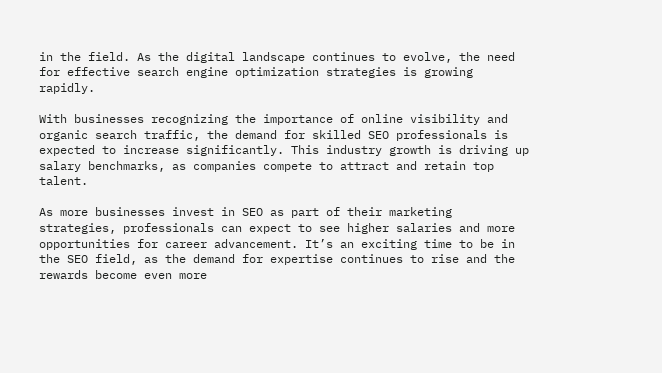in the field. As the digital landscape continues to evolve, the need for effective search engine optimization strategies is growing rapidly.

With businesses recognizing the importance of online visibility and organic search traffic, the demand for skilled SEO professionals is expected to increase significantly. This industry growth is driving up salary benchmarks, as companies compete to attract and retain top talent.

As more businesses invest in SEO as part of their marketing strategies, professionals can expect to see higher salaries and more opportunities for career advancement. It’s an exciting time to be in the SEO field, as the demand for expertise continues to rise and the rewards become even more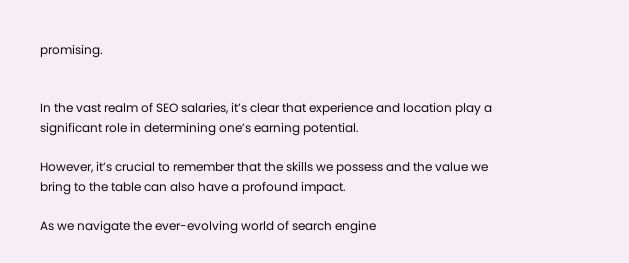promising.


In the vast realm of SEO salaries, it’s clear that experience and location play a significant role in determining one’s earning potential.

However, it’s crucial to remember that the skills we possess and the value we bring to the table can also have a profound impact.

As we navigate the ever-evolving world of search engine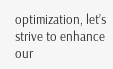optimization, let’s strive to enhance our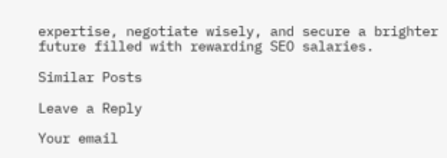expertise, negotiate wisely, and secure a brighter future filled with rewarding SEO salaries.

Similar Posts

Leave a Reply

Your email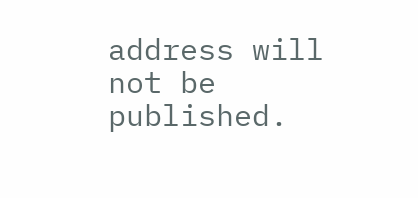address will not be published.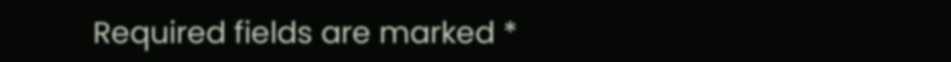Required fields are marked *